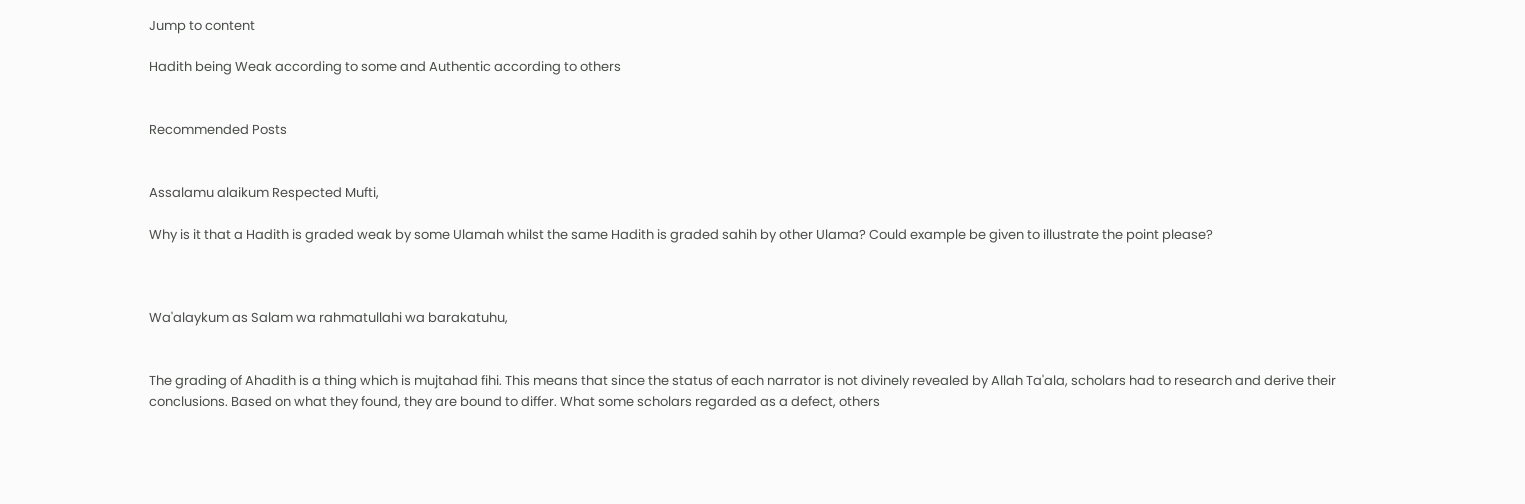Jump to content

Hadith being Weak according to some and Authentic according to others


Recommended Posts


Assalamu alaikum Respected Mufti,

Why is it that a Hadith is graded weak by some Ulamah whilst the same Hadith is graded sahih by other Ulama? Could example be given to illustrate the point please?



Wa'alaykum as Salam wa rahmatullahi wa barakatuhu,


The grading of Ahadith is a thing which is mujtahad fihi. This means that since the status of each narrator is not divinely revealed by Allah Ta'ala, scholars had to research and derive their conclusions. Based on what they found, they are bound to differ. What some scholars regarded as a defect, others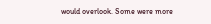would overlook. Some were more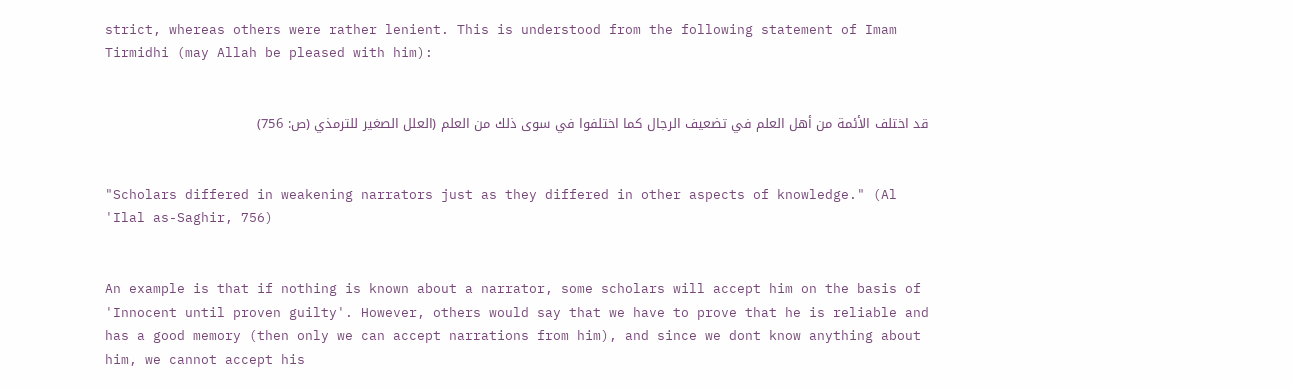strict, whereas others were rather lenient. This is understood from the following statement of Imam Tirmidhi (may Allah be pleased with him):


قد اختلف الأئمة من أهل العلم في تضعيف الرجال كما اختلفوا في سوى ذلك من العلم (العلل الصغير للترمذي (ص: 756)


"Scholars differed in weakening narrators just as they differed in other aspects of knowledge." (Al 'Ilal as-Saghir, 756)


An example is that if nothing is known about a narrator, some scholars will accept him on the basis of 'Innocent until proven guilty'. However, others would say that we have to prove that he is reliable and has a good memory (then only we can accept narrations from him), and since we dont know anything about him, we cannot accept his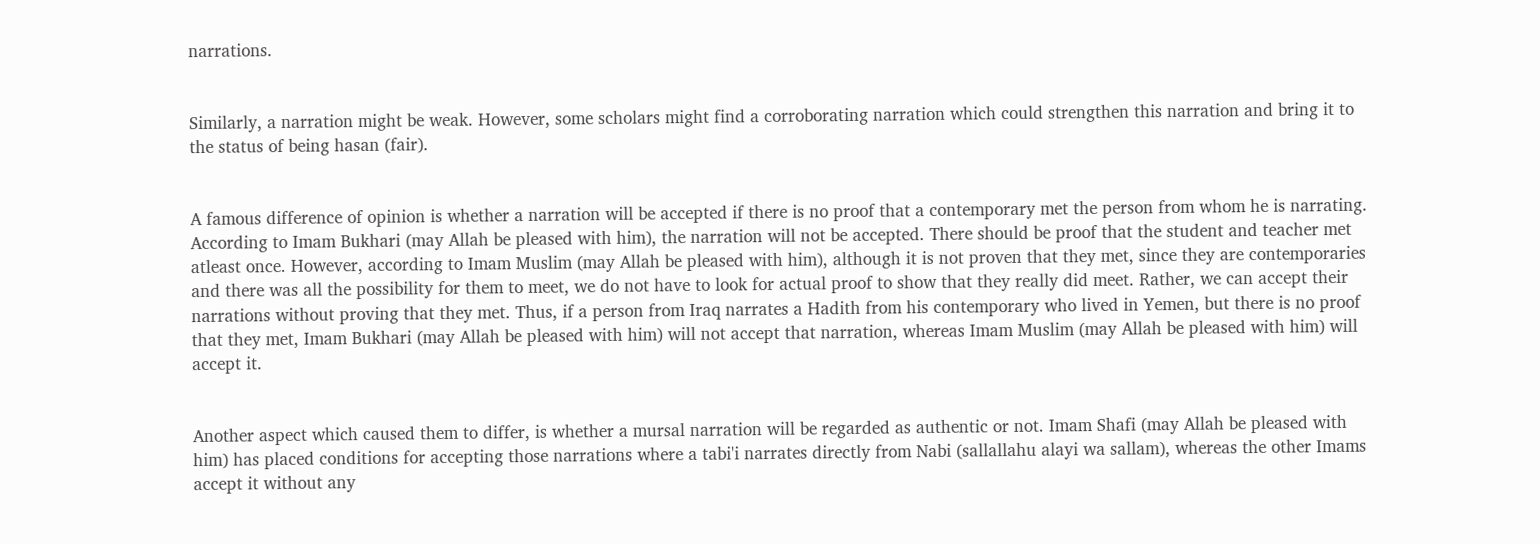narrations.


Similarly, a narration might be weak. However, some scholars might find a corroborating narration which could strengthen this narration and bring it to the status of being hasan (fair).


A famous difference of opinion is whether a narration will be accepted if there is no proof that a contemporary met the person from whom he is narrating. According to Imam Bukhari (may Allah be pleased with him), the narration will not be accepted. There should be proof that the student and teacher met atleast once. However, according to Imam Muslim (may Allah be pleased with him), although it is not proven that they met, since they are contemporaries and there was all the possibility for them to meet, we do not have to look for actual proof to show that they really did meet. Rather, we can accept their narrations without proving that they met. Thus, if a person from Iraq narrates a Hadith from his contemporary who lived in Yemen, but there is no proof that they met, Imam Bukhari (may Allah be pleased with him) will not accept that narration, whereas Imam Muslim (may Allah be pleased with him) will accept it.


Another aspect which caused them to differ, is whether a mursal narration will be regarded as authentic or not. Imam Shafi (may Allah be pleased with him) has placed conditions for accepting those narrations where a tabi'i narrates directly from Nabi (sallallahu alayi wa sallam), whereas the other Imams accept it without any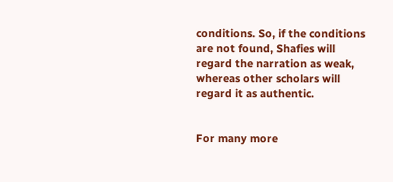conditions. So, if the conditions are not found, Shafies will regard the narration as weak, whereas other scholars will regard it as authentic.


For many more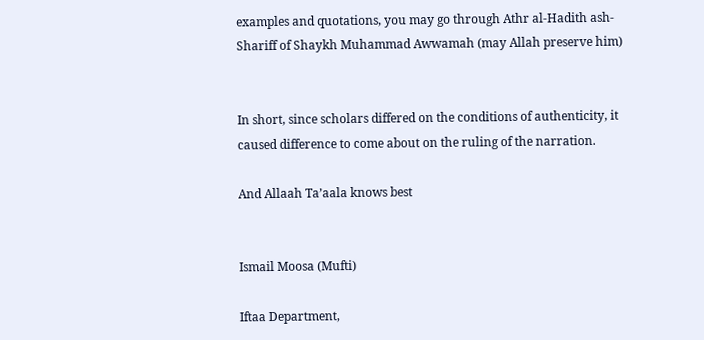examples and quotations, you may go through Athr al-Hadith ash-Shariff of Shaykh Muhammad Awwamah (may Allah preserve him)


In short, since scholars differed on the conditions of authenticity, it caused difference to come about on the ruling of the narration.

And Allaah Ta’aala knows best


Ismail Moosa (Mufti)

Iftaa Department,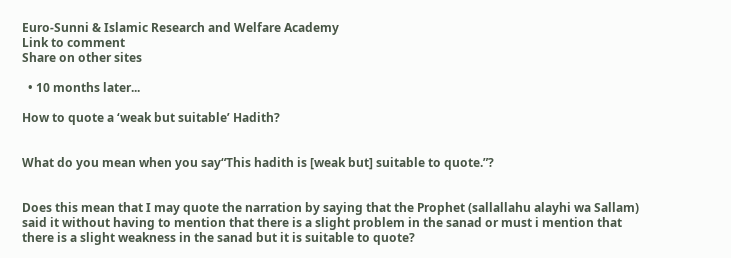Euro-Sunni & Islamic Research and Welfare Academy
Link to comment
Share on other sites

  • 10 months later...

How to quote a ‘weak but suitable’ Hadith?


What do you mean when you say“This hadith is [weak but] suitable to quote.”?


Does this mean that I may quote the narration by saying that the Prophet (sallallahu alayhi wa Sallam) said it without having to mention that there is a slight problem in the sanad or must i mention that there is a slight weakness in the sanad but it is suitable to quote?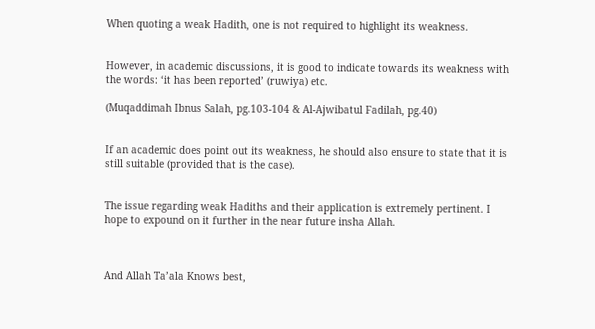When quoting a weak Hadith, one is not required to highlight its weakness.


However, in academic discussions, it is good to indicate towards its weakness with the words: ‘it has been reported’ (ruwiya) etc.

(Muqaddimah Ibnus Salah, pg.103-104 & Al-Ajwibatul Fadilah, pg.40)


If an academic does point out its weakness, he should also ensure to state that it is still suitable (provided that is the case).


The issue regarding weak Hadiths and their application is extremely pertinent. I hope to expound on it further in the near future insha Allah.



And Allah Ta’ala Knows best,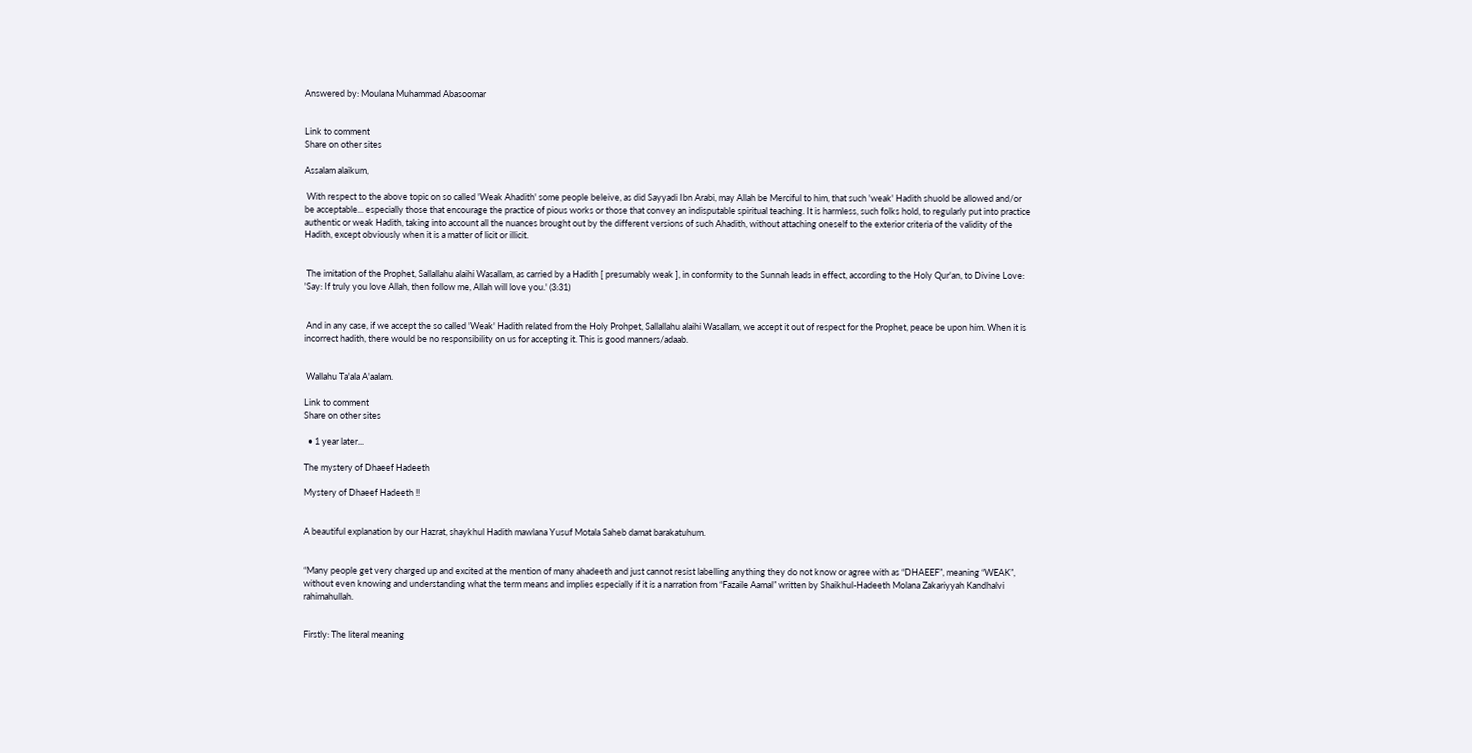Answered by: Moulana Muhammad Abasoomar


Link to comment
Share on other sites

Assalam alaikum,

 With respect to the above topic on so called 'Weak Ahadith' some people beleive, as did Sayyadi Ibn Arabi, may Allah be Merciful to him, that such 'weak' Hadith shuold be allowed and/or be acceptable... especially those that encourage the practice of pious works or those that convey an indisputable spiritual teaching. It is harmless, such folks hold, to regularly put into practice authentic or weak Hadith, taking into account all the nuances brought out by the different versions of such Ahadith, without attaching oneself to the exterior criteria of the validity of the Hadith, except obviously when it is a matter of licit or illicit.


 The imitation of the Prophet, Sallallahu alaihi Wasallam, as carried by a Hadith [ presumably weak ], in conformity to the Sunnah leads in effect, according to the Holy Qur'an, to Divine Love: 'Say: If truly you love Allah, then follow me, Allah will love you.' (3:31)


 And in any case, if we accept the so called 'Weak' Hadith related from the Holy Prohpet, Sallallahu alaihi Wasallam, we accept it out of respect for the Prophet, peace be upon him. When it is incorrect hadith, there would be no responsibility on us for accepting it. This is good manners/adaab.


 Wallahu Ta'ala A'aalam.

Link to comment
Share on other sites

  • 1 year later...

The mystery of Dhaeef Hadeeth

Mystery of Dhaeef Hadeeth !!


A beautiful explanation by our Hazrat, shaykhul Hadith mawlana Yusuf Motala Saheb damat barakatuhum.


“Many people get very charged up and excited at the mention of many ahadeeth and just cannot resist labelling anything they do not know or agree with as “DHAEEF”, meaning “WEAK”, without even knowing and understanding what the term means and implies especially if it is a narration from “Fazaile Aamal” written by Shaikhul-Hadeeth Molana Zakariyyah Kandhalvi rahimahullah.


Firstly: The literal meaning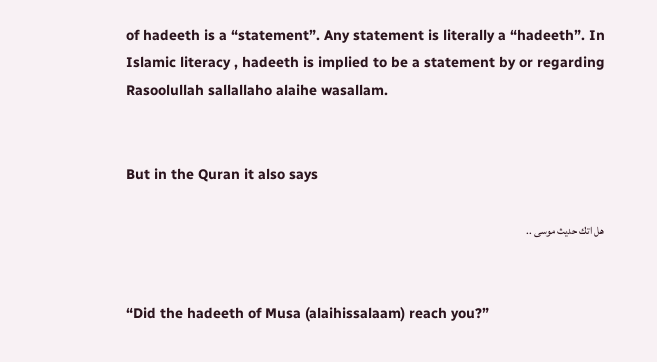of hadeeth is a “statement”. Any statement is literally a “hadeeth”. In Islamic literacy , hadeeth is implied to be a statement by or regarding Rasoolullah sallallaho alaihe wasallam.


But in the Quran it also says

هل اتك حديث موسى ..


“Did the hadeeth of Musa (alaihissalaam) reach you?”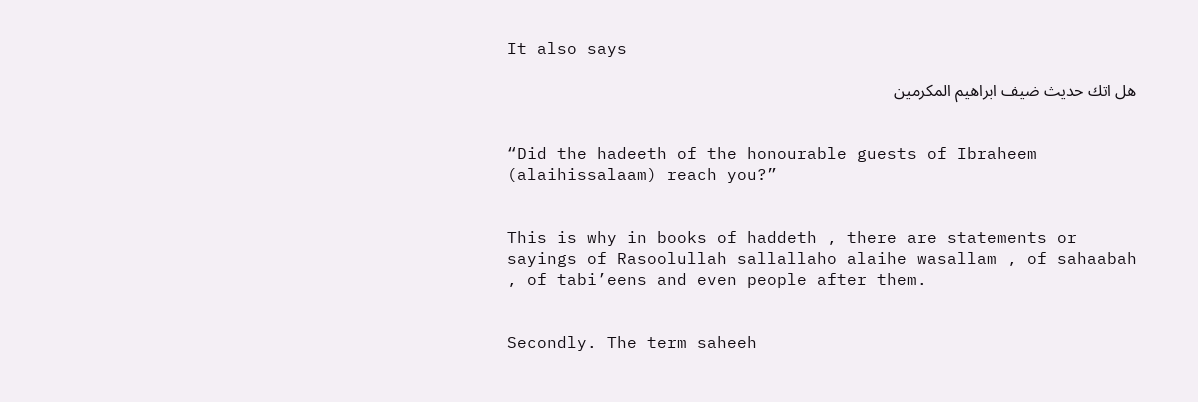It also says

هل اتك حديث ضيف ابراهيم المكرمين


“Did the hadeeth of the honourable guests of Ibraheem (alaihissalaam) reach you?”


This is why in books of haddeth , there are statements or sayings of Rasoolullah sallallaho alaihe wasallam , of sahaabah , of tabi’eens and even people after them.


Secondly. The term saheeh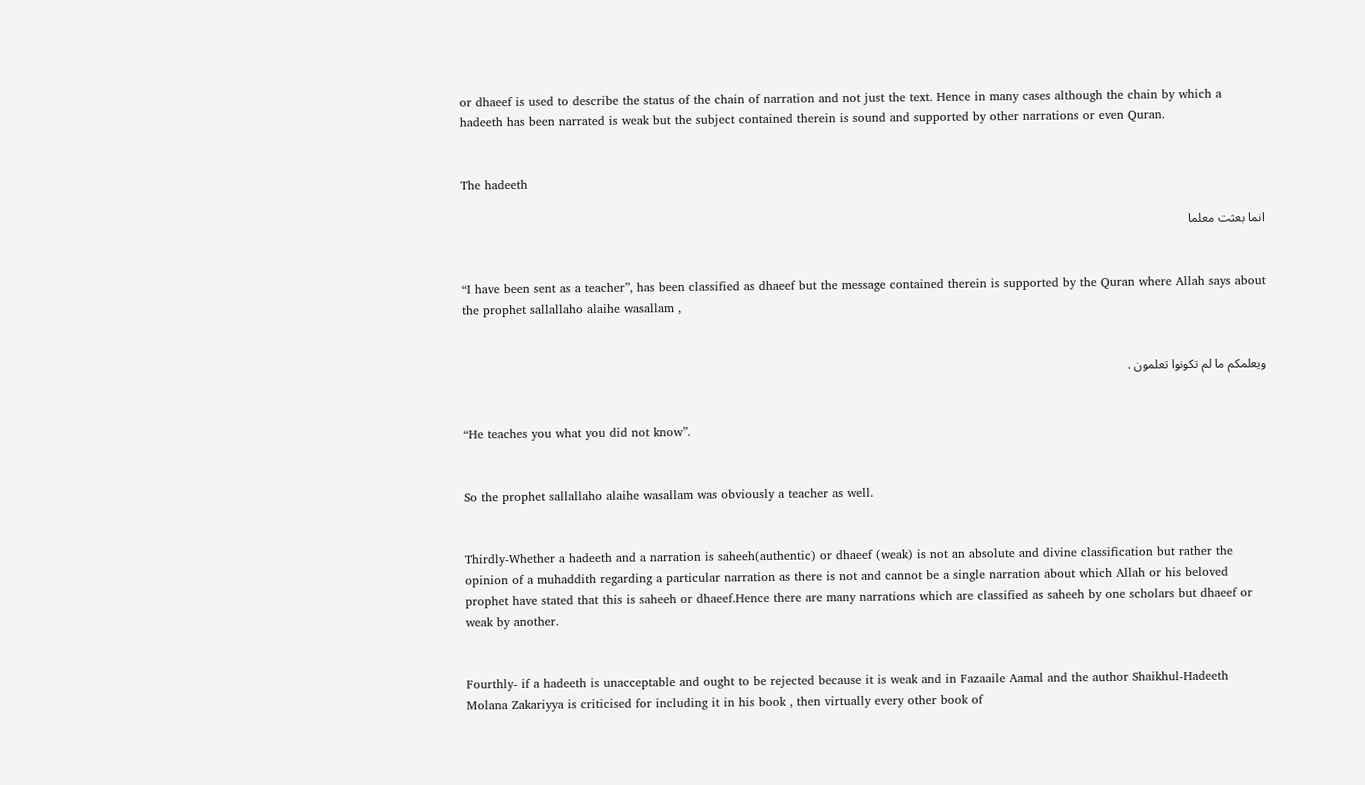or dhaeef is used to describe the status of the chain of narration and not just the text. Hence in many cases although the chain by which a hadeeth has been narrated is weak but the subject contained therein is sound and supported by other narrations or even Quran.


The hadeeth

انما بعثت معلما


“I have been sent as a teacher”, has been classified as dhaeef but the message contained therein is supported by the Quran where Allah says about the prophet sallallaho alaihe wasallam ,


ويعلمكم ما لم تكونوا تعلمون .


“He teaches you what you did not know”.


So the prophet sallallaho alaihe wasallam was obviously a teacher as well.


Thirdly-Whether a hadeeth and a narration is saheeh(authentic) or dhaeef (weak) is not an absolute and divine classification but rather the opinion of a muhaddith regarding a particular narration as there is not and cannot be a single narration about which Allah or his beloved prophet have stated that this is saheeh or dhaeef.Hence there are many narrations which are classified as saheeh by one scholars but dhaeef or weak by another.


Fourthly- if a hadeeth is unacceptable and ought to be rejected because it is weak and in Fazaaile Aamal and the author Shaikhul-Hadeeth Molana Zakariyya is criticised for including it in his book , then virtually every other book of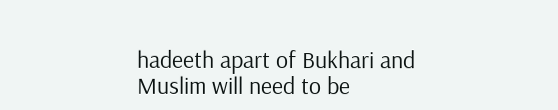hadeeth apart of Bukhari and Muslim will need to be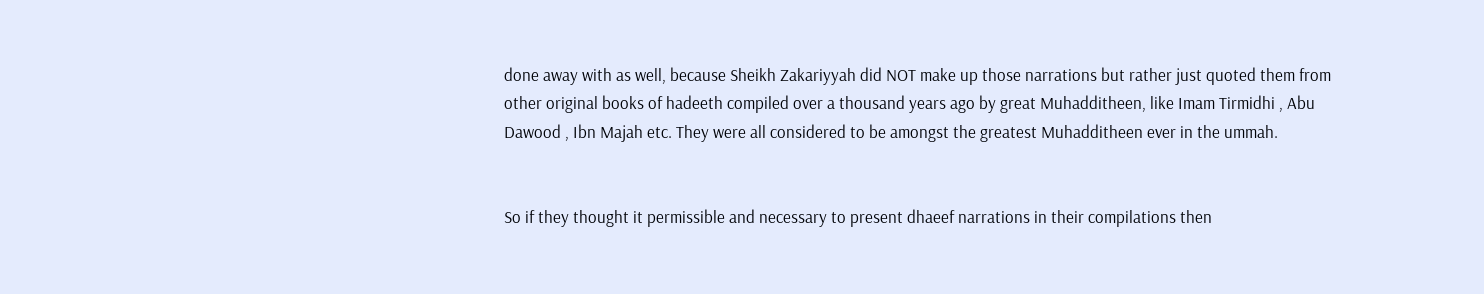done away with as well, because Sheikh Zakariyyah did NOT make up those narrations but rather just quoted them from other original books of hadeeth compiled over a thousand years ago by great Muhadditheen, like Imam Tirmidhi , Abu Dawood , Ibn Majah etc. They were all considered to be amongst the greatest Muhadditheen ever in the ummah.


So if they thought it permissible and necessary to present dhaeef narrations in their compilations then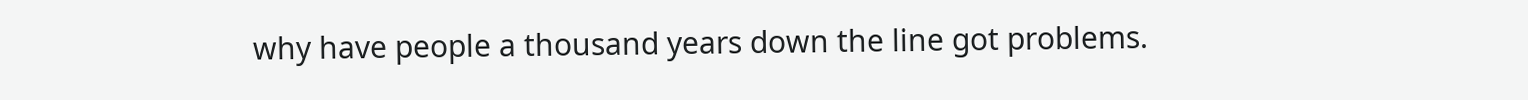why have people a thousand years down the line got problems.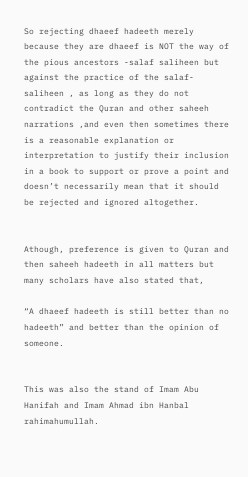So rejecting dhaeef hadeeth merely because they are dhaeef is NOT the way of the pious ancestors -salaf saliheen but against the practice of the salaf-saliheen , as long as they do not contradict the Quran and other saheeh narrations ,and even then sometimes there is a reasonable explanation or interpretation to justify their inclusion in a book to support or prove a point and doesn’t necessarily mean that it should be rejected and ignored altogether.


Athough, preference is given to Quran and then saheeh hadeeth in all matters but many scholars have also stated that,

“A dhaeef hadeeth is still better than no hadeeth” and better than the opinion of someone.


This was also the stand of Imam Abu Hanifah and Imam Ahmad ibn Hanbal rahimahumullah.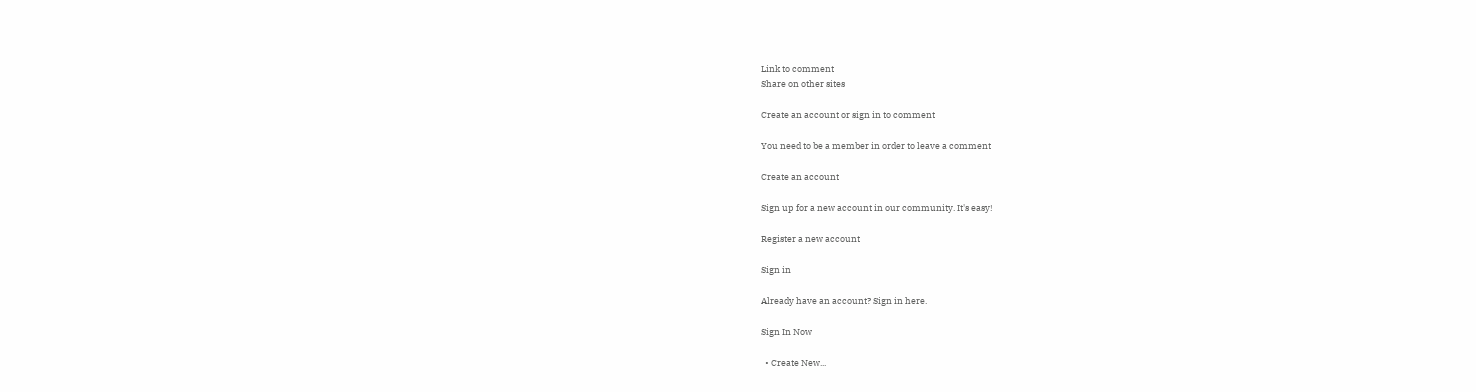Link to comment
Share on other sites

Create an account or sign in to comment

You need to be a member in order to leave a comment

Create an account

Sign up for a new account in our community. It's easy!

Register a new account

Sign in

Already have an account? Sign in here.

Sign In Now

  • Create New...